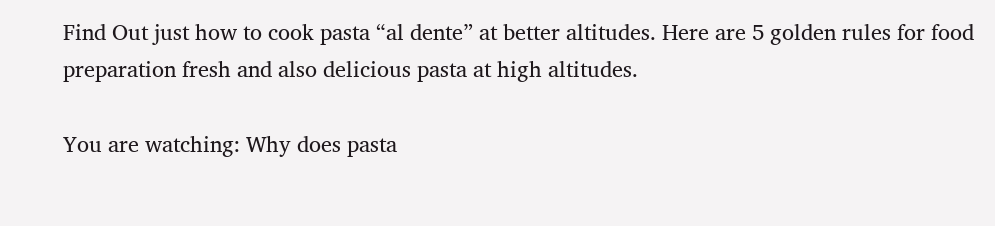Find Out just how to cook pasta “al dente” at better altitudes. Here are 5 golden rules for food preparation fresh and also delicious pasta at high altitudes.

You are watching: Why does pasta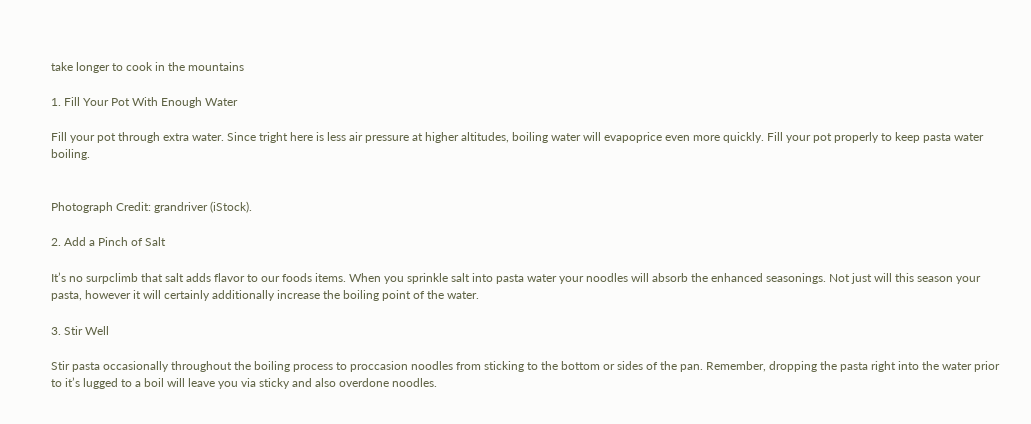take longer to cook in the mountains

1. Fill Your Pot With Enough Water

Fill your pot through extra water. Since tright here is less air pressure at higher altitudes, boiling water will evapoprice even more quickly. Fill your pot properly to keep pasta water boiling.


Photograph Credit: grandriver (iStock).

2. Add a Pinch of Salt

It’s no surpclimb that salt adds flavor to our foods items. When you sprinkle salt into pasta water your noodles will absorb the enhanced seasonings. Not just will this season your pasta, however it will certainly additionally increase the boiling point of the water.

3. Stir Well

Stir pasta occasionally throughout the boiling process to proccasion noodles from sticking to the bottom or sides of the pan. Remember, dropping the pasta right into the water prior to it’s lugged to a boil will leave you via sticky and also overdone noodles.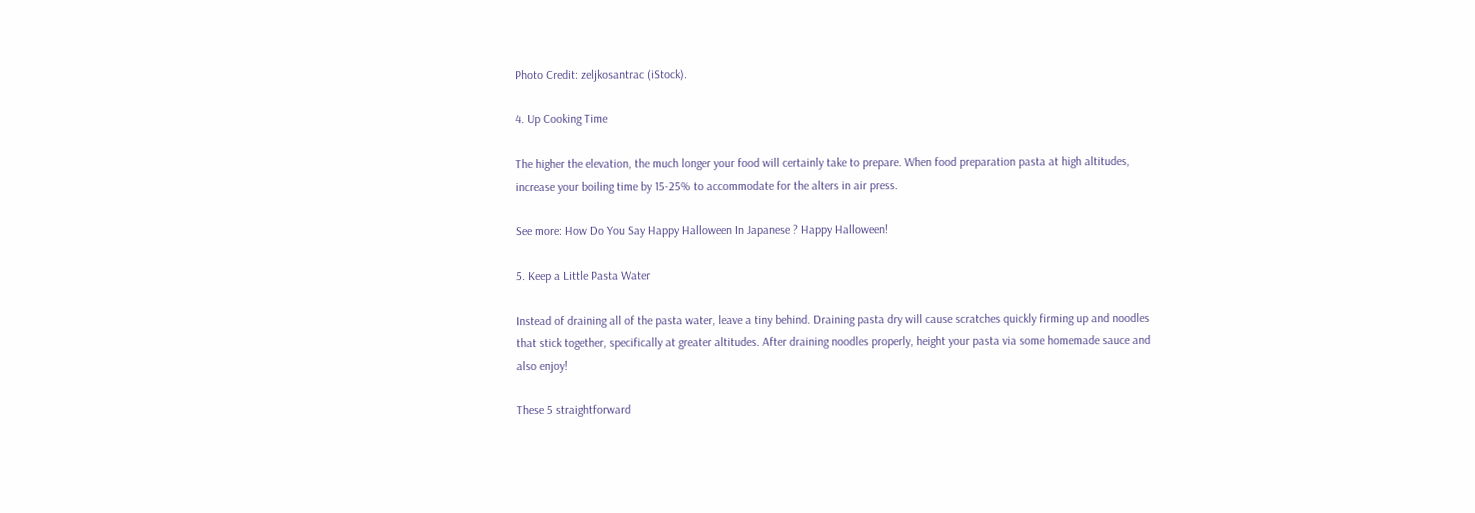Photo Credit: zeljkosantrac (iStock).

4. Up Cooking Time

The higher the elevation, the much longer your food will certainly take to prepare. When food preparation pasta at high altitudes, increase your boiling time by 15-25% to accommodate for the alters in air press.

See more: How Do You Say Happy Halloween In Japanese ? Happy Halloween!

5. Keep a Little Pasta Water

Instead of draining all of the pasta water, leave a tiny behind. Draining pasta dry will cause scratches quickly firming up and noodles that stick together, specifically at greater altitudes. After draining noodles properly, height your pasta via some homemade sauce and also enjoy!

These 5 straightforward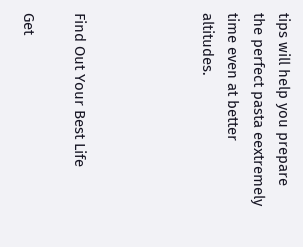tips will help you prepare the perfect pasta eextremely time even at better altitudes.




Find Out Your Best Life

Get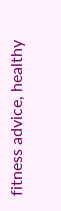fitness advice, healthy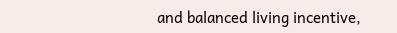and balanced living incentive,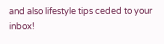and also lifestyle tips ceded to your inbox!